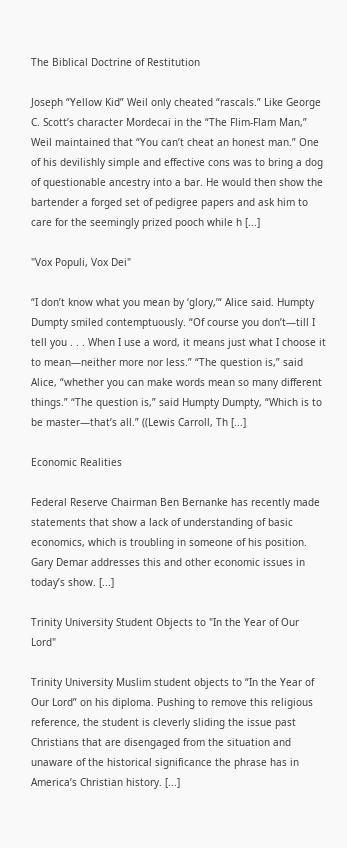The Biblical Doctrine of Restitution

Joseph “Yellow Kid” Weil only cheated “rascals.” Like George C. Scott’s character Mordecai in the “The Flim-Flam Man,” Weil maintained that “You can’t cheat an honest man.” One of his devilishly simple and effective cons was to bring a dog of questionable ancestry into a bar. He would then show the bartender a forged set of pedigree papers and ask him to care for the seemingly prized pooch while h [...]

"Vox Populi, Vox Dei"

“I don’t know what you mean by ‘glory,’“ Alice said. Humpty Dumpty smiled contemptuously. “Of course you don’t—till I tell you . . . When I use a word, it means just what I choose it to mean—neither more nor less.” “The question is,” said Alice, “whether you can make words mean so many different things.” “The question is,” said Humpty Dumpty, “Which is to be master—that’s all.” ((Lewis Carroll, Th [...]

Economic Realities

Federal Reserve Chairman Ben Bernanke has recently made statements that show a lack of understanding of basic economics, which is troubling in someone of his position. Gary Demar addresses this and other economic issues in today’s show. [...]

Trinity University Student Objects to "In the Year of Our Lord"

Trinity University Muslim student objects to “In the Year of Our Lord” on his diploma. Pushing to remove this religious reference, the student is cleverly sliding the issue past Christians that are disengaged from the situation and unaware of the historical significance the phrase has in America’s Christian history. [...]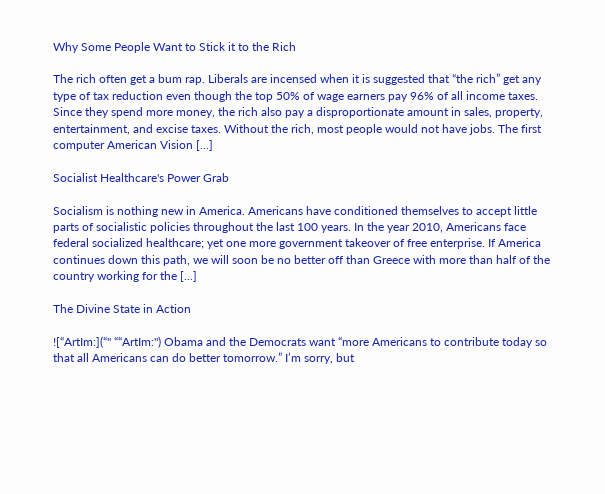Why Some People Want to Stick it to the Rich

The rich often get a bum rap. Liberals are incensed when it is suggested that “the rich” get any type of tax reduction even though the top 50% of wage earners pay 96% of all income taxes. Since they spend more money, the rich also pay a disproportionate amount in sales, property, entertainment, and excise taxes. Without the rich, most people would not have jobs. The first computer American Vision [...]

Socialist Healthcare's Power Grab

Socialism is nothing new in America. Americans have conditioned themselves to accept little parts of socialistic policies throughout the last 100 years. In the year 2010, Americans face federal socialized healthcare; yet one more government takeover of free enterprise. If America continues down this path, we will soon be no better off than Greece with more than half of the country working for the [...]

The Divine State in Action

![“ArtIm:](“" ““ArtIm:") Obama and the Democrats want “more Americans to contribute today so that all Americans can do better tomorrow.” I’m sorry, but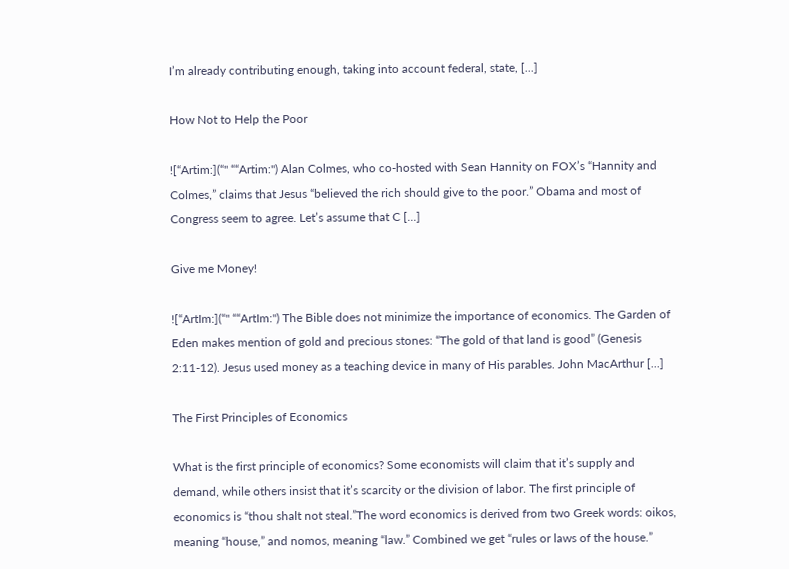I’m already contributing enough, taking into account federal, state, [...]

How Not to Help the Poor

![“Artim:](“" ““Artim:") Alan Colmes, who co-hosted with Sean Hannity on FOX’s “Hannity and Colmes,” claims that Jesus “believed the rich should give to the poor.” Obama and most of Congress seem to agree. Let’s assume that C [...]

Give me Money!

![“ArtIm:](“" ““ArtIm:") The Bible does not minimize the importance of economics. The Garden of Eden makes mention of gold and precious stones: “The gold of that land is good” (Genesis 2:11-12). Jesus used money as a teaching device in many of His parables. John MacArthur [...]

The First Principles of Economics

What is the first principle of economics? Some economists will claim that it’s supply and demand, while others insist that it’s scarcity or the division of labor. The first principle of economics is “thou shalt not steal.”The word economics is derived from two Greek words: oikos, meaning “house,” and nomos, meaning “law.” Combined we get “rules or laws of the house.”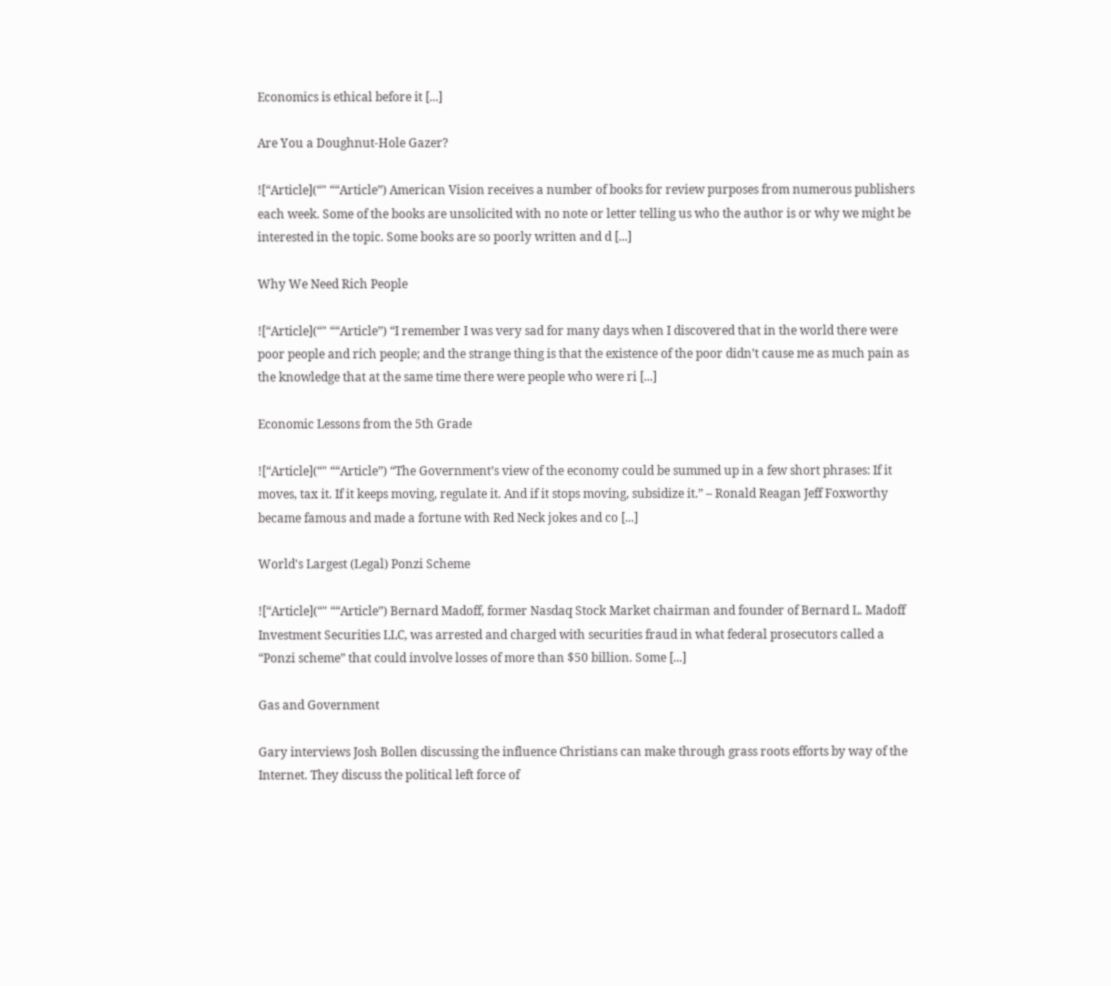Economics is ethical before it [...]

Are You a Doughnut-Hole Gazer?

![“Article](“" ““Article”) American Vision receives a number of books for review purposes from numerous publishers each week. Some of the books are unsolicited with no note or letter telling us who the author is or why we might be interested in the topic. Some books are so poorly written and d [...]

Why We Need Rich People

![“Article](“" ““Article”) “I remember I was very sad for many days when I discovered that in the world there were poor people and rich people; and the strange thing is that the existence of the poor didn’t cause me as much pain as the knowledge that at the same time there were people who were ri [...]

Economic Lessons from the 5th Grade

![“Article](“" ““Article”) “The Government’s view of the economy could be summed up in a few short phrases: If it moves, tax it. If it keeps moving, regulate it. And if it stops moving, subsidize it.” – Ronald Reagan Jeff Foxworthy became famous and made a fortune with Red Neck jokes and co [...]

World's Largest (Legal) Ponzi Scheme

![“Article](“" ““Article”) Bernard Madoff, former Nasdaq Stock Market chairman and founder of Bernard L. Madoff Investment Securities LLC, was arrested and charged with securities fraud in what federal prosecutors called a “Ponzi scheme” that could involve losses of more than $50 billion. Some [...]

Gas and Government

Gary interviews Josh Bollen discussing the influence Christians can make through grass roots efforts by way of the Internet. They discuss the political left force of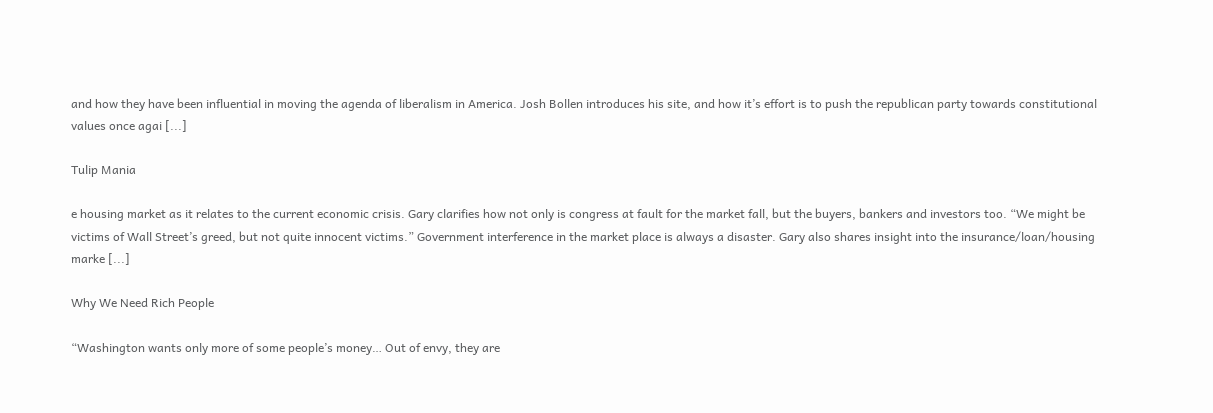and how they have been influential in moving the agenda of liberalism in America. Josh Bollen introduces his site, and how it’s effort is to push the republican party towards constitutional values once agai [...]

Tulip Mania

e housing market as it relates to the current economic crisis. Gary clarifies how not only is congress at fault for the market fall, but the buyers, bankers and investors too. “We might be victims of Wall Street’s greed, but not quite innocent victims.” Government interference in the market place is always a disaster. Gary also shares insight into the insurance/loan/housing marke [...]

Why We Need Rich People

“Washington wants only more of some people’s money… Out of envy, they are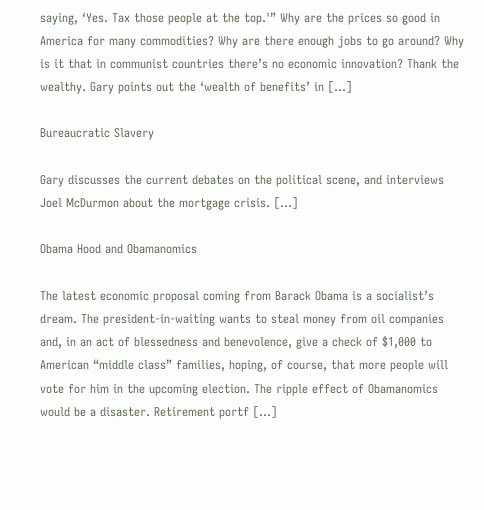saying, ‘Yes. Tax those people at the top.'” Why are the prices so good in America for many commodities? Why are there enough jobs to go around? Why is it that in communist countries there’s no economic innovation? Thank the wealthy. Gary points out the ‘wealth of benefits’ in [...]

Bureaucratic Slavery

Gary discusses the current debates on the political scene, and interviews Joel McDurmon about the mortgage crisis. [...]

Obama Hood and Obamanomics

The latest economic proposal coming from Barack Obama is a socialist’s dream. The president-in-waiting wants to steal money from oil companies and, in an act of blessedness and benevolence, give a check of $1,000 to American “middle class” families, hoping, of course, that more people will vote for him in the upcoming election. The ripple effect of Obamanomics would be a disaster. Retirement portf [...]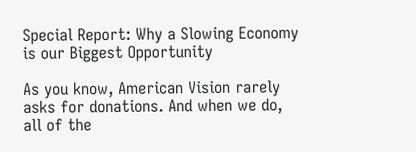Special Report: Why a Slowing Economy is our Biggest Opportunity

As you know, American Vision rarely asks for donations. And when we do, all of the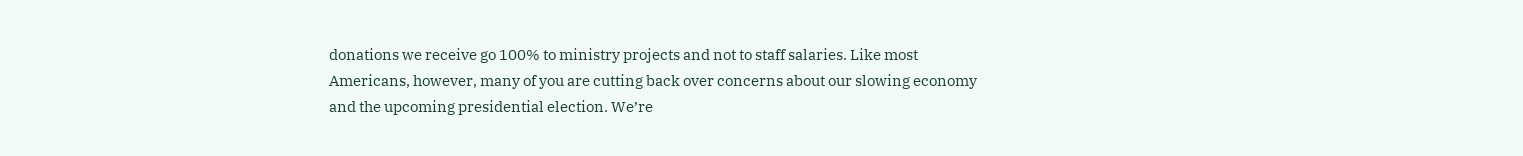donations we receive go 100% to ministry projects and not to staff salaries. Like most Americans, however, many of you are cutting back over concerns about our slowing economy and the upcoming presidential election. We’re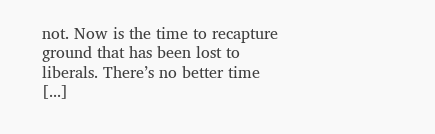not. Now is the time to recapture ground that has been lost to liberals. There’s no better time [...]